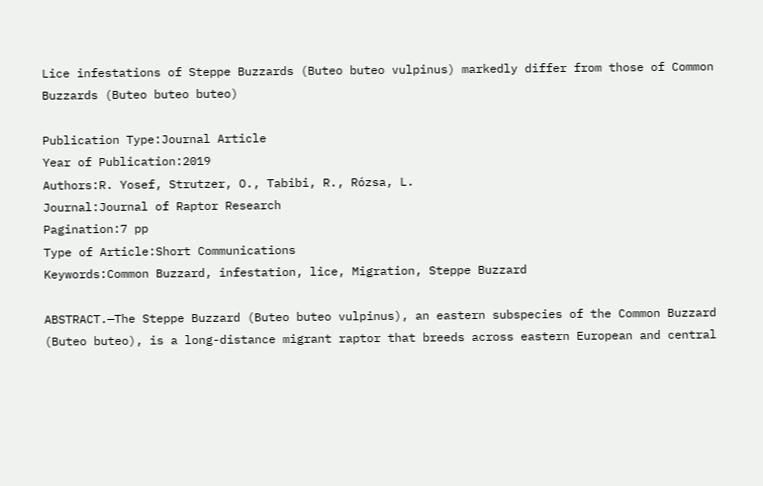Lice infestations of Steppe Buzzards (Buteo buteo vulpinus) markedly differ from those of Common Buzzards (Buteo buteo buteo)

Publication Type:Journal Article
Year of Publication:2019
Authors:R. Yosef, Strutzer, O., Tabibi, R., Rózsa, L.
Journal:Journal of Raptor Research
Pagination:7 pp
Type of Article:Short Communications
Keywords:Common Buzzard, infestation, lice, Migration, Steppe Buzzard

ABSTRACT.—The Steppe Buzzard (Buteo buteo vulpinus), an eastern subspecies of the Common Buzzard (Buteo buteo), is a long-distance migrant raptor that breeds across eastern European and central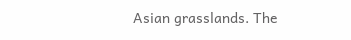Asian grasslands. The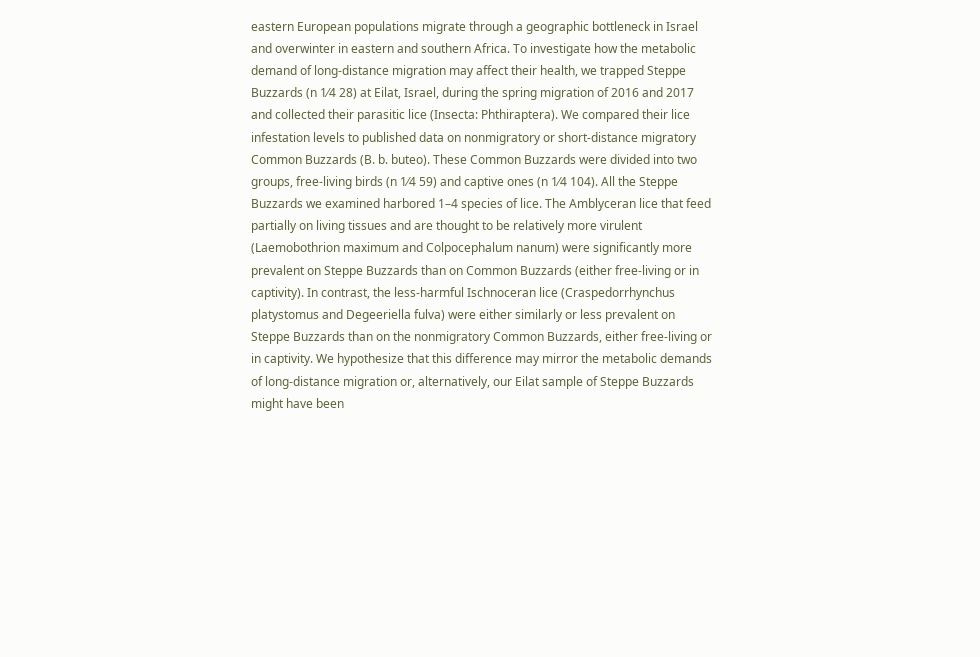eastern European populations migrate through a geographic bottleneck in Israel and overwinter in eastern and southern Africa. To investigate how the metabolic demand of long-distance migration may affect their health, we trapped Steppe Buzzards (n 1⁄4 28) at Eilat, Israel, during the spring migration of 2016 and 2017 and collected their parasitic lice (Insecta: Phthiraptera). We compared their lice infestation levels to published data on nonmigratory or short-distance migratory Common Buzzards (B. b. buteo). These Common Buzzards were divided into two groups, free-living birds (n 1⁄4 59) and captive ones (n 1⁄4 104). All the Steppe Buzzards we examined harbored 1–4 species of lice. The Amblyceran lice that feed partially on living tissues and are thought to be relatively more virulent (Laemobothrion maximum and Colpocephalum nanum) were significantly more prevalent on Steppe Buzzards than on Common Buzzards (either free-living or in captivity). In contrast, the less-harmful Ischnoceran lice (Craspedorrhynchus platystomus and Degeeriella fulva) were either similarly or less prevalent on Steppe Buzzards than on the nonmigratory Common Buzzards, either free-living or in captivity. We hypothesize that this difference may mirror the metabolic demands of long-distance migration or, alternatively, our Eilat sample of Steppe Buzzards might have been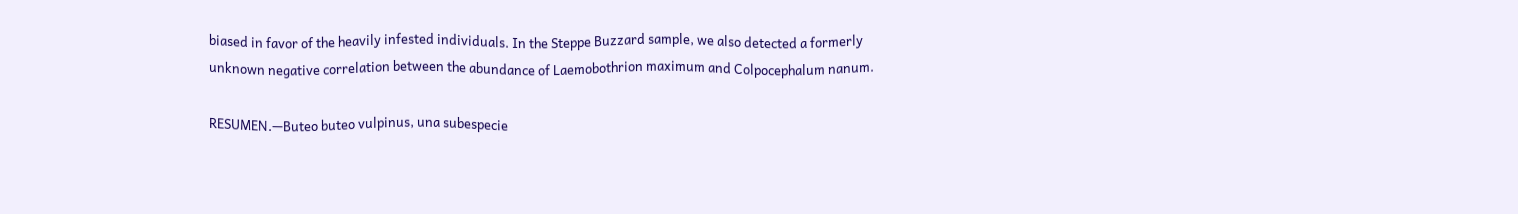biased in favor of the heavily infested individuals. In the Steppe Buzzard sample, we also detected a formerly unknown negative correlation between the abundance of Laemobothrion maximum and Colpocephalum nanum.

RESUMEN.—Buteo buteo vulpinus, una subespecie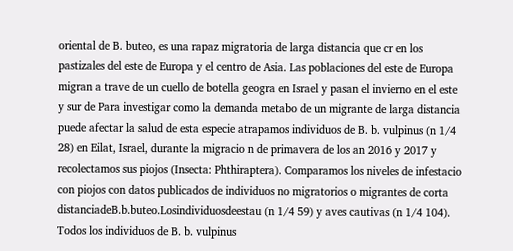oriental de B. buteo, es una rapaz migratoria de larga distancia que cr en los pastizales del este de Europa y el centro de Asia. Las poblaciones del este de Europa migran a trave de un cuello de botella geogra en Israel y pasan el invierno en el este y sur de Para investigar como la demanda metabo de un migrante de larga distancia puede afectar la salud de esta especie atrapamos individuos de B. b. vulpinus (n 1⁄4 28) en Eilat, Israel, durante la migracio n de primavera de los an 2016 y 2017 y recolectamos sus piojos (Insecta: Phthiraptera). Comparamos los niveles de infestacio con piojos con datos publicados de individuos no migratorios o migrantes de corta distanciadeB.b.buteo.Losindividuosdeestau (n 1⁄4 59) y aves cautivas (n 1⁄4 104). Todos los individuos de B. b. vulpinus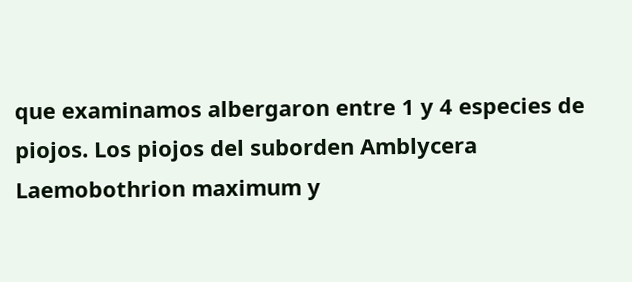que examinamos albergaron entre 1 y 4 especies de piojos. Los piojos del suborden Amblycera Laemobothrion maximum y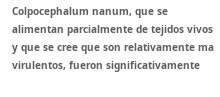Colpocephalum nanum, que se alimentan parcialmente de tejidos vivos y que se cree que son relativamente ma virulentos, fueron significativamente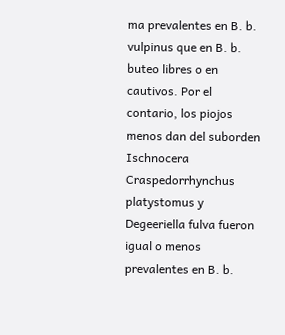ma prevalentes en B. b. vulpinus que en B. b. buteo libres o en cautivos. Por el contario, los piojos menos dan del suborden Ischnocera Craspedorrhynchus platystomus y Degeeriella fulva fueron igual o menos prevalentes en B. b.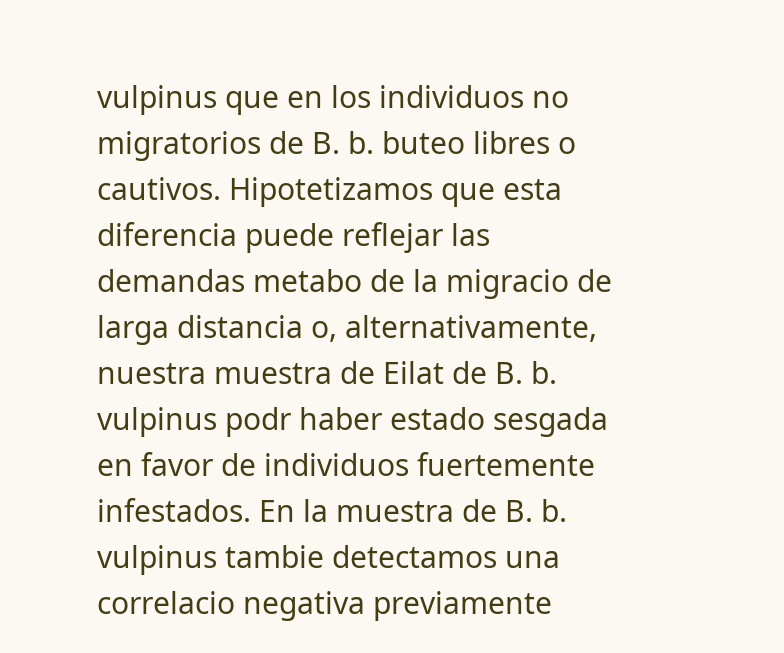vulpinus que en los individuos no migratorios de B. b. buteo libres o cautivos. Hipotetizamos que esta diferencia puede reflejar las demandas metabo de la migracio de larga distancia o, alternativamente, nuestra muestra de Eilat de B. b. vulpinus podr haber estado sesgada en favor de individuos fuertemente infestados. En la muestra de B. b. vulpinus tambie detectamos una correlacio negativa previamente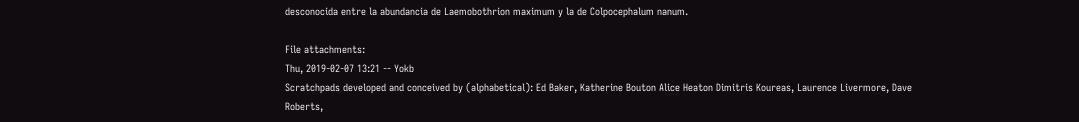desconocida entre la abundancia de Laemobothrion maximum y la de Colpocephalum nanum.

File attachments:
Thu, 2019-02-07 13:21 -- Yokb
Scratchpads developed and conceived by (alphabetical): Ed Baker, Katherine Bouton Alice Heaton Dimitris Koureas, Laurence Livermore, Dave Roberts,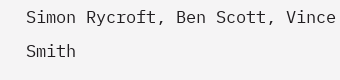Simon Rycroft, Ben Scott, Vince Smith